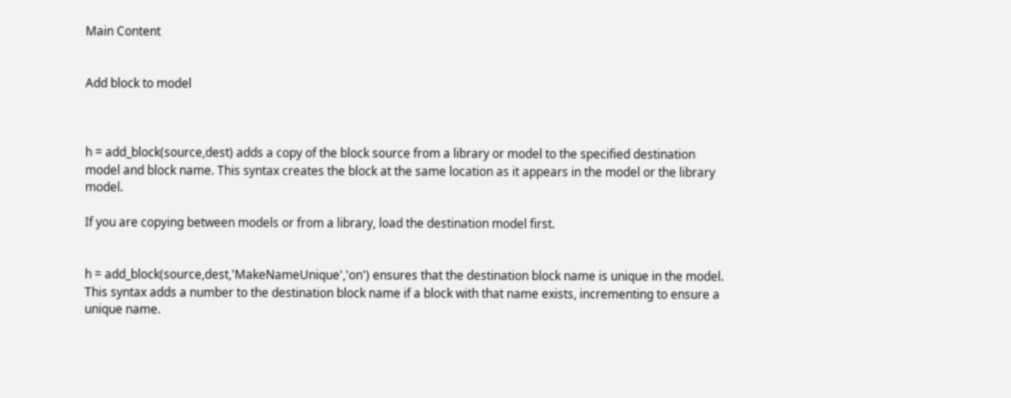Main Content


Add block to model



h = add_block(source,dest) adds a copy of the block source from a library or model to the specified destination model and block name. This syntax creates the block at the same location as it appears in the model or the library model.

If you are copying between models or from a library, load the destination model first.


h = add_block(source,dest,'MakeNameUnique','on') ensures that the destination block name is unique in the model. This syntax adds a number to the destination block name if a block with that name exists, incrementing to ensure a unique name.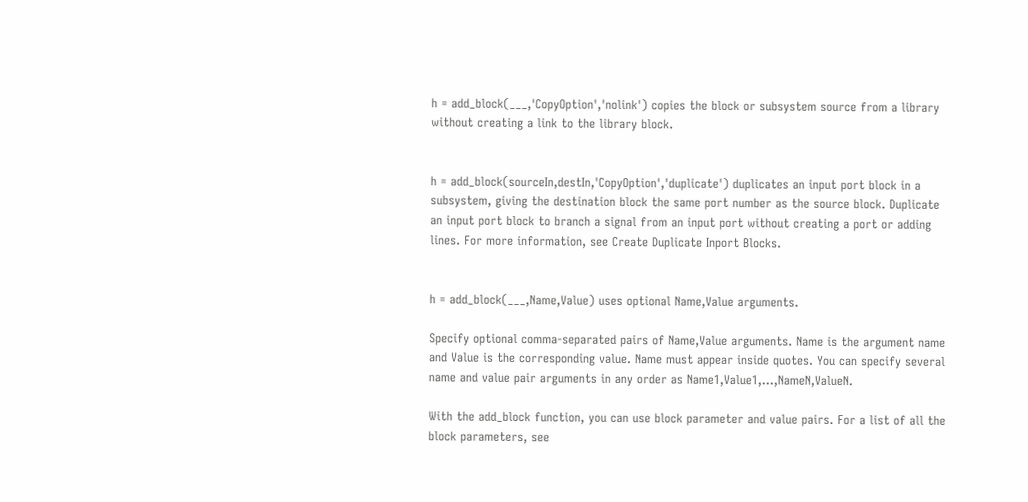h = add_block(___,'CopyOption','nolink') copies the block or subsystem source from a library without creating a link to the library block.


h = add_block(sourceIn,destIn,'CopyOption','duplicate') duplicates an input port block in a subsystem, giving the destination block the same port number as the source block. Duplicate an input port block to branch a signal from an input port without creating a port or adding lines. For more information, see Create Duplicate Inport Blocks.


h = add_block(___,Name,Value) uses optional Name,Value arguments.

Specify optional comma-separated pairs of Name,Value arguments. Name is the argument name and Value is the corresponding value. Name must appear inside quotes. You can specify several name and value pair arguments in any order as Name1,Value1,...,NameN,ValueN.

With the add_block function, you can use block parameter and value pairs. For a list of all the block parameters, see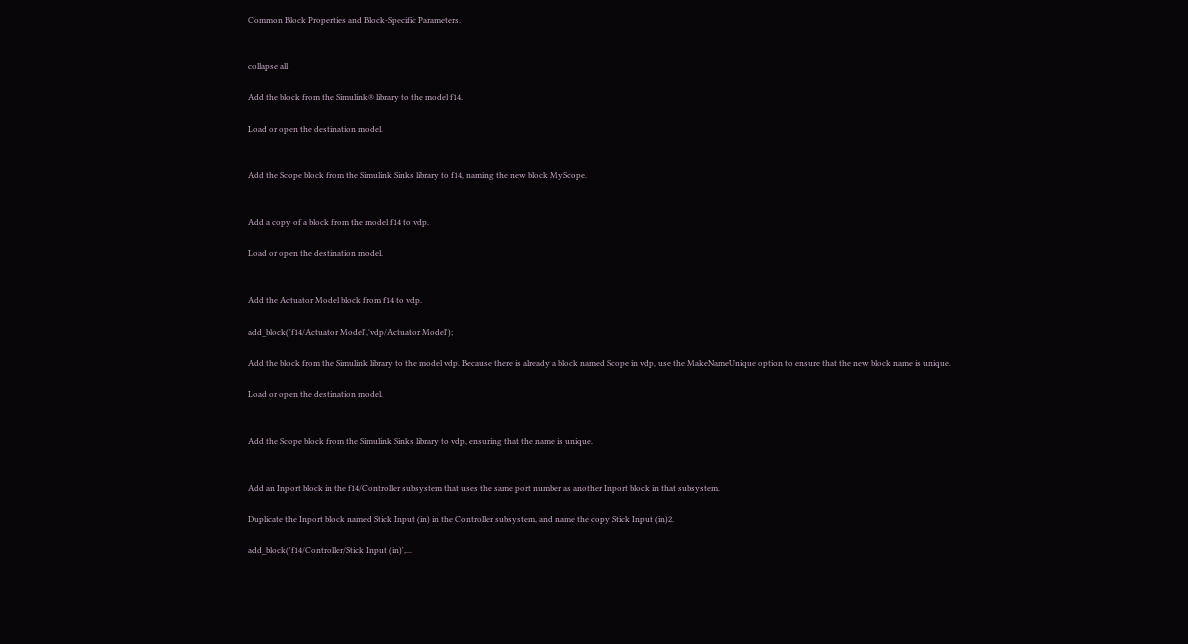Common Block Properties and Block-Specific Parameters.


collapse all

Add the block from the Simulink® library to the model f14.

Load or open the destination model.


Add the Scope block from the Simulink Sinks library to f14, naming the new block MyScope.


Add a copy of a block from the model f14 to vdp.

Load or open the destination model.


Add the Actuator Model block from f14 to vdp.

add_block('f14/Actuator Model','vdp/Actuator Model');

Add the block from the Simulink library to the model vdp. Because there is already a block named Scope in vdp, use the MakeNameUnique option to ensure that the new block name is unique.

Load or open the destination model.


Add the Scope block from the Simulink Sinks library to vdp, ensuring that the name is unique.


Add an Inport block in the f14/Controller subsystem that uses the same port number as another Inport block in that subsystem.

Duplicate the Inport block named Stick Input (in) in the Controller subsystem, and name the copy Stick Input (in)2.

add_block('f14/Controller/Stick Input (in)',...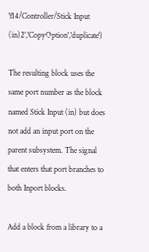'f14/Controller/Stick Input (in)2','CopyOption','duplicate')

The resulting block uses the same port number as the block named Stick Input (in) but does not add an input port on the parent subsystem. The signal that enters that port branches to both Inport blocks.

Add a block from a library to a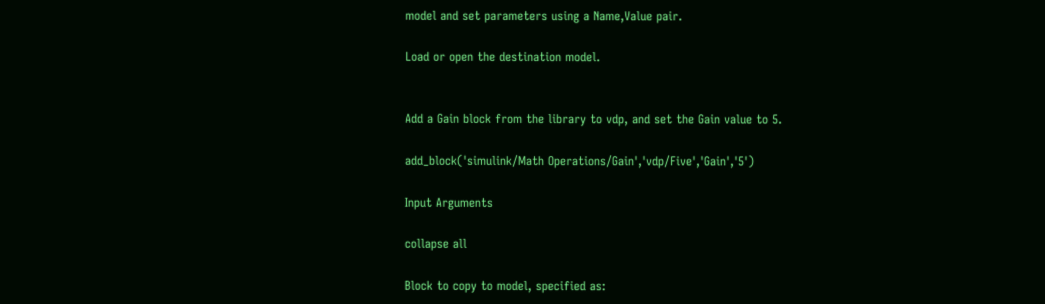model and set parameters using a Name,Value pair.

Load or open the destination model.


Add a Gain block from the library to vdp, and set the Gain value to 5.

add_block('simulink/Math Operations/Gain','vdp/Five','Gain','5')

Input Arguments

collapse all

Block to copy to model, specified as: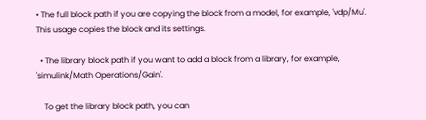• The full block path if you are copying the block from a model, for example, 'vdp/Mu'. This usage copies the block and its settings.

  • The library block path if you want to add a block from a library, for example, 'simulink/Math Operations/Gain'.

    To get the library block path, you can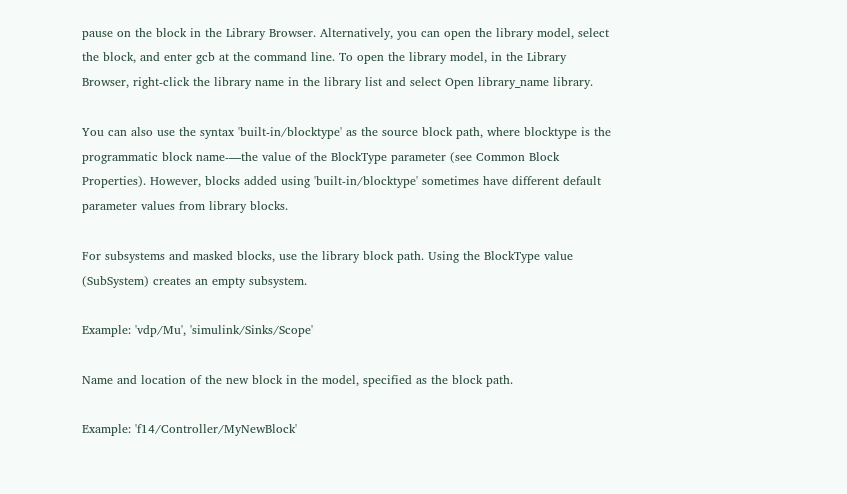pause on the block in the Library Browser. Alternatively, you can open the library model, select the block, and enter gcb at the command line. To open the library model, in the Library Browser, right-click the library name in the library list and select Open library_name library.

You can also use the syntax 'built-in/blocktype' as the source block path, where blocktype is the programmatic block name-—the value of the BlockType parameter (see Common Block Properties). However, blocks added using 'built-in/blocktype' sometimes have different default parameter values from library blocks.

For subsystems and masked blocks, use the library block path. Using the BlockType value (SubSystem) creates an empty subsystem.

Example: 'vdp/Mu', 'simulink/Sinks/Scope'

Name and location of the new block in the model, specified as the block path.

Example: 'f14/Controller/MyNewBlock'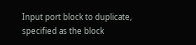Input port block to duplicate, specified as the block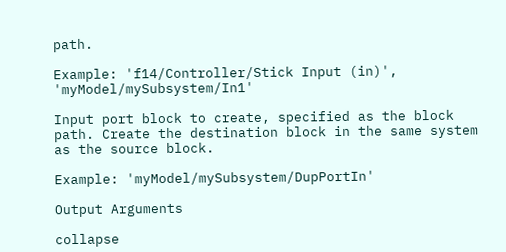path.

Example: 'f14/Controller/Stick Input (in)', 'myModel/mySubsystem/In1'

Input port block to create, specified as the block path. Create the destination block in the same system as the source block.

Example: 'myModel/mySubsystem/DupPortIn'

Output Arguments

collapse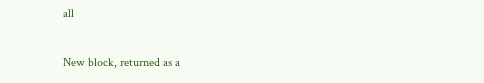all

New block, returned as a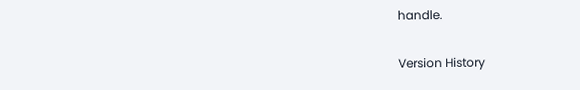handle.

Version History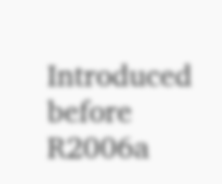Introduced before R2006a